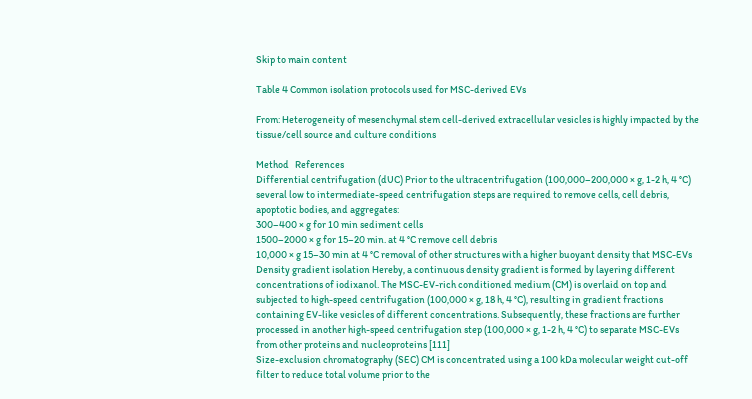Skip to main content

Table 4 Common isolation protocols used for MSC-derived EVs

From: Heterogeneity of mesenchymal stem cell-derived extracellular vesicles is highly impacted by the tissue/cell source and culture conditions

Method   References
Differential centrifugation (dUC) Prior to the ultracentrifugation (100,000–200,000 × g, 1-2 h, 4 °C) several low to intermediate-speed centrifugation steps are required to remove cells, cell debris, apoptotic bodies, and aggregates:
300–400 × g for 10 min sediment cells
1500–2000 × g for 15–20 min. at 4 °C remove cell debris
10,000 × g 15–30 min at 4 °C removal of other structures with a higher buoyant density that MSC-EVs
Density gradient isolation Hereby, a continuous density gradient is formed by layering different concentrations of iodixanol. The MSC-EV-rich conditioned medium (CM) is overlaid on top and subjected to high-speed centrifugation (100,000 × g, 18 h, 4 °C), resulting in gradient fractions containing EV-like vesicles of different concentrations. Subsequently, these fractions are further processed in another high-speed centrifugation step (100,000 × g, 1-2 h, 4 °C) to separate MSC-EVs from other proteins and nucleoproteins [111]
Size-exclusion chromatography (SEC) CM is concentrated using a 100 kDa molecular weight cut-off filter to reduce total volume prior to the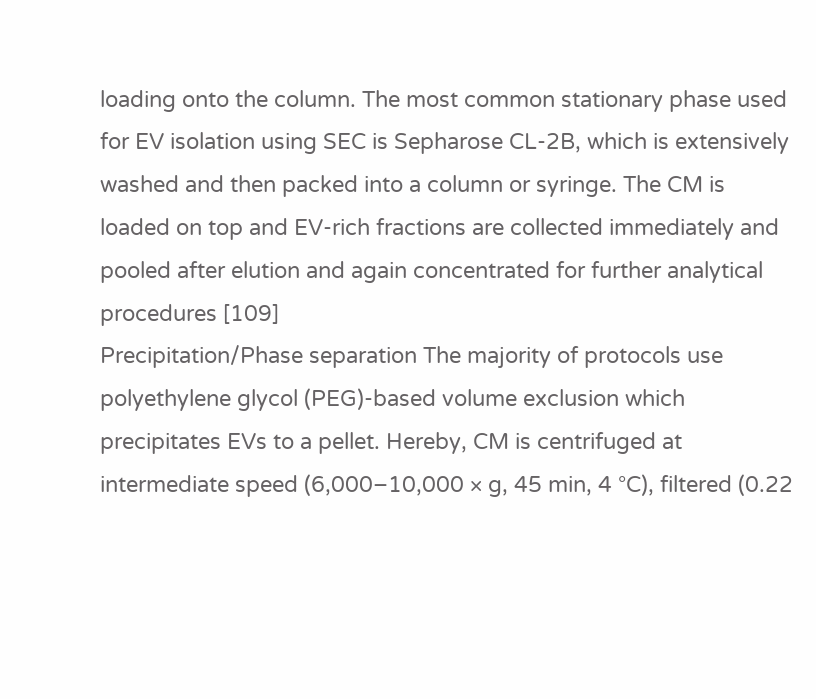loading onto the column. The most common stationary phase used for EV isolation using SEC is Sepharose CL-2B, which is extensively washed and then packed into a column or syringe. The CM is loaded on top and EV-rich fractions are collected immediately and pooled after elution and again concentrated for further analytical procedures [109]
Precipitation/Phase separation The majority of protocols use polyethylene glycol (PEG)-based volume exclusion which precipitates EVs to a pellet. Hereby, CM is centrifuged at intermediate speed (6,000–10,000 × g, 45 min, 4 °C), filtered (0.22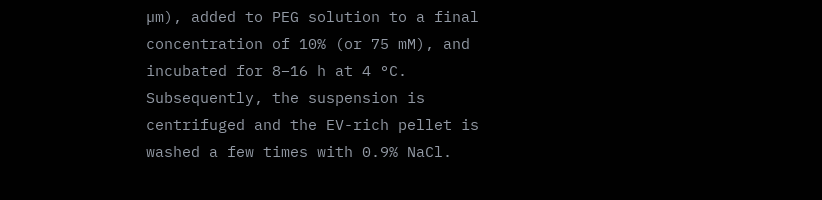µm), added to PEG solution to a final concentration of 10% (or 75 mM), and incubated for 8–16 h at 4 °C. Subsequently, the suspension is centrifuged and the EV-rich pellet is washed a few times with 0.9% NaCl.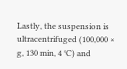Lastly, the suspension is ultracentrifuged (100,000 × g, 130 min, 4 °C) and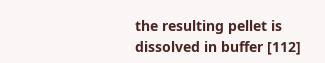the resulting pellet is dissolved in buffer [112]